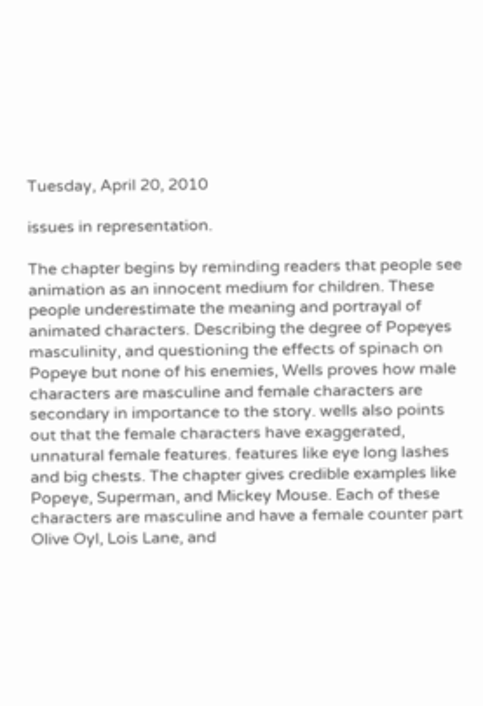Tuesday, April 20, 2010

issues in representation.

The chapter begins by reminding readers that people see animation as an innocent medium for children. These people underestimate the meaning and portrayal of animated characters. Describing the degree of Popeyes masculinity, and questioning the effects of spinach on Popeye but none of his enemies, Wells proves how male characters are masculine and female characters are secondary in importance to the story. wells also points out that the female characters have exaggerated, unnatural female features. features like eye long lashes and big chests. The chapter gives credible examples like Popeye, Superman, and Mickey Mouse. Each of these characters are masculine and have a female counter part Olive Oyl, Lois Lane, and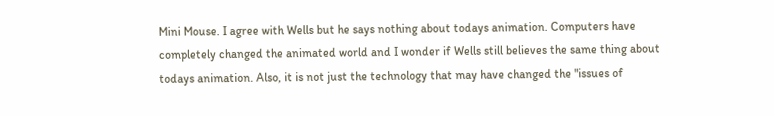Mini Mouse. I agree with Wells but he says nothing about todays animation. Computers have completely changed the animated world and I wonder if Wells still believes the same thing about todays animation. Also, it is not just the technology that may have changed the "issues of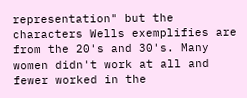representation" but the characters Wells exemplifies are from the 20's and 30's. Many women didn't work at all and fewer worked in the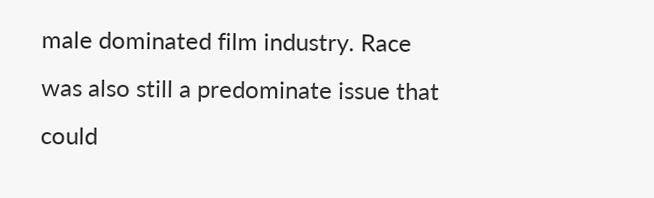male dominated film industry. Race was also still a predominate issue that could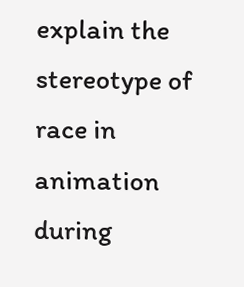explain the stereotype of race in animation during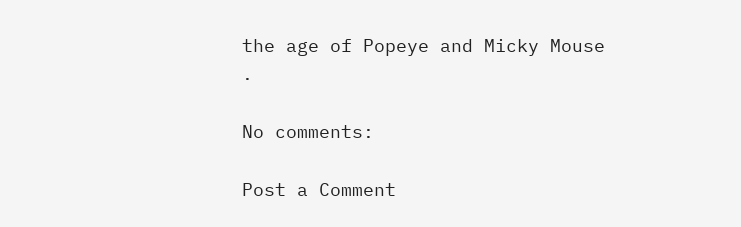the age of Popeye and Micky Mouse .

No comments:

Post a Comment